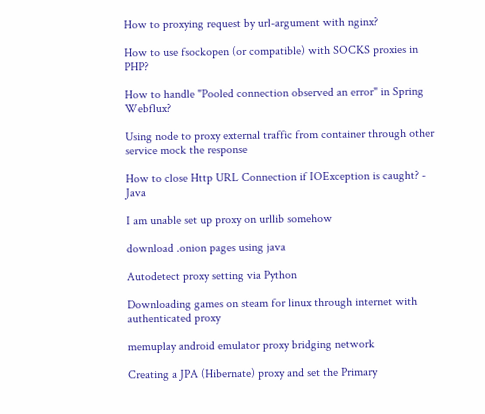How to proxying request by url-argument with nginx?

How to use fsockopen (or compatible) with SOCKS proxies in PHP?

How to handle "Pooled connection observed an error" in Spring Webflux?

Using node to proxy external traffic from container through other service mock the response

How to close Http URL Connection if IOException is caught? - Java

I am unable set up proxy on urllib somehow

download .onion pages using java

Autodetect proxy setting via Python

Downloading games on steam for linux through internet with authenticated proxy

memuplay android emulator proxy bridging network

Creating a JPA (Hibernate) proxy and set the Primary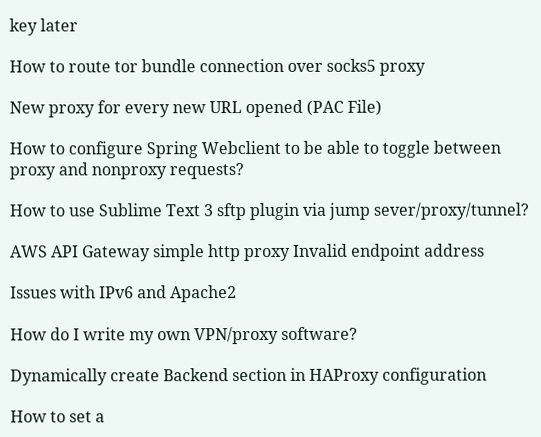key later

How to route tor bundle connection over socks5 proxy

New proxy for every new URL opened (PAC File)

How to configure Spring Webclient to be able to toggle between proxy and nonproxy requests?

How to use Sublime Text 3 sftp plugin via jump sever/proxy/tunnel?

AWS API Gateway simple http proxy Invalid endpoint address

Issues with IPv6 and Apache2

How do I write my own VPN/proxy software?

Dynamically create Backend section in HAProxy configuration

How to set a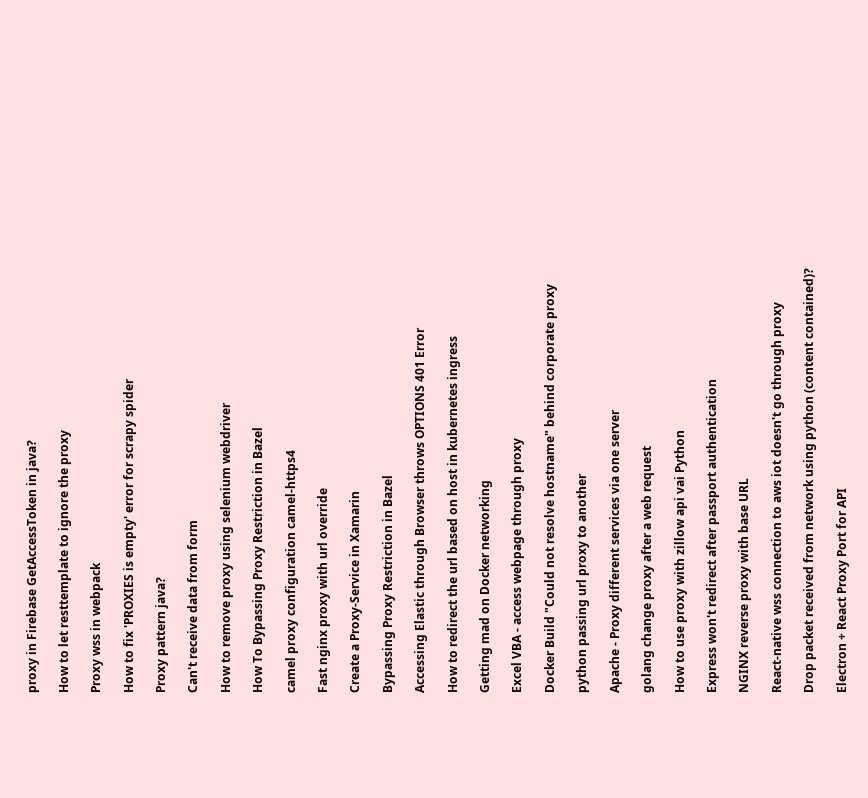proxy in Firebase GetAccessToken in java?

How to let resttemplate to ignore the proxy

Proxy wss in webpack

How to fix 'PROXIES is empty' error for scrapy spider

Proxy pattern java?

Can't receive data from form

How to remove proxy using selenium webdriver

How To Bypassing Proxy Restriction in Bazel

camel proxy configuration camel-https4

Fast nginx proxy with url override

Create a Proxy-Service in Xamarin

Bypassing Proxy Restriction in Bazel

Accessing Elastic through Browser throws OPTIONS 401 Error

How to redirect the url based on host in kubernetes ingress

Getting mad on Docker networking

Excel VBA - access webpage through proxy

Docker Build "Could not resolve hostname" behind corporate proxy

python passing url proxy to another

Apache - Proxy different services via one server

golang change proxy after a web request

How to use proxy with zillow api vai Python

Express won't redirect after passport authentication

NGINX reverse proxy with base URL

React-native wss connection to aws iot doesn't go through proxy

Drop packet received from network using python (content contained)?

Electron + React Proxy Port for API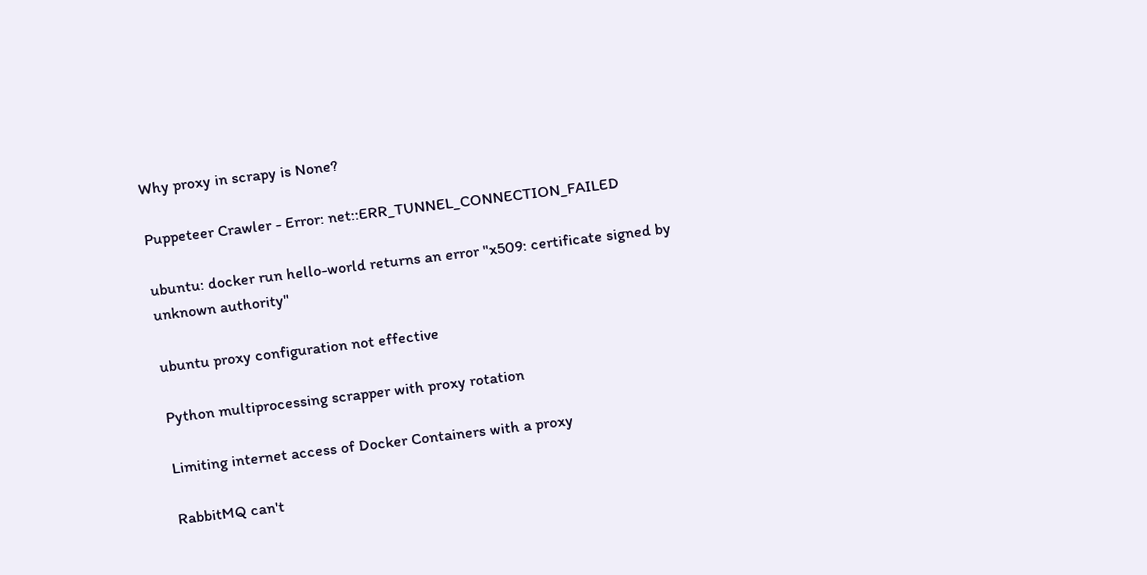Why proxy in scrapy is None?

Puppeteer Crawler - Error: net::ERR_TUNNEL_CONNECTION_FAILED

ubuntu: docker run hello-world returns an error "x509: certificate signed by unknown authority"

ubuntu proxy configuration not effective

Python multiprocessing scrapper with proxy rotation

Limiting internet access of Docker Containers with a proxy

RabbitMQ can't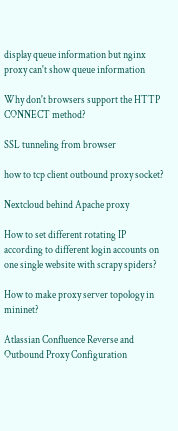display queue information but nginx proxy can't show queue information

Why don't browsers support the HTTP CONNECT method?

SSL tunneling from browser

how to tcp client outbound proxy socket?

Nextcloud behind Apache proxy

How to set different rotating IP according to different login accounts on one single website with scrapy spiders?

How to make proxy server topology in mininet?

Atlassian Confluence Reverse and Outbound Proxy Configuration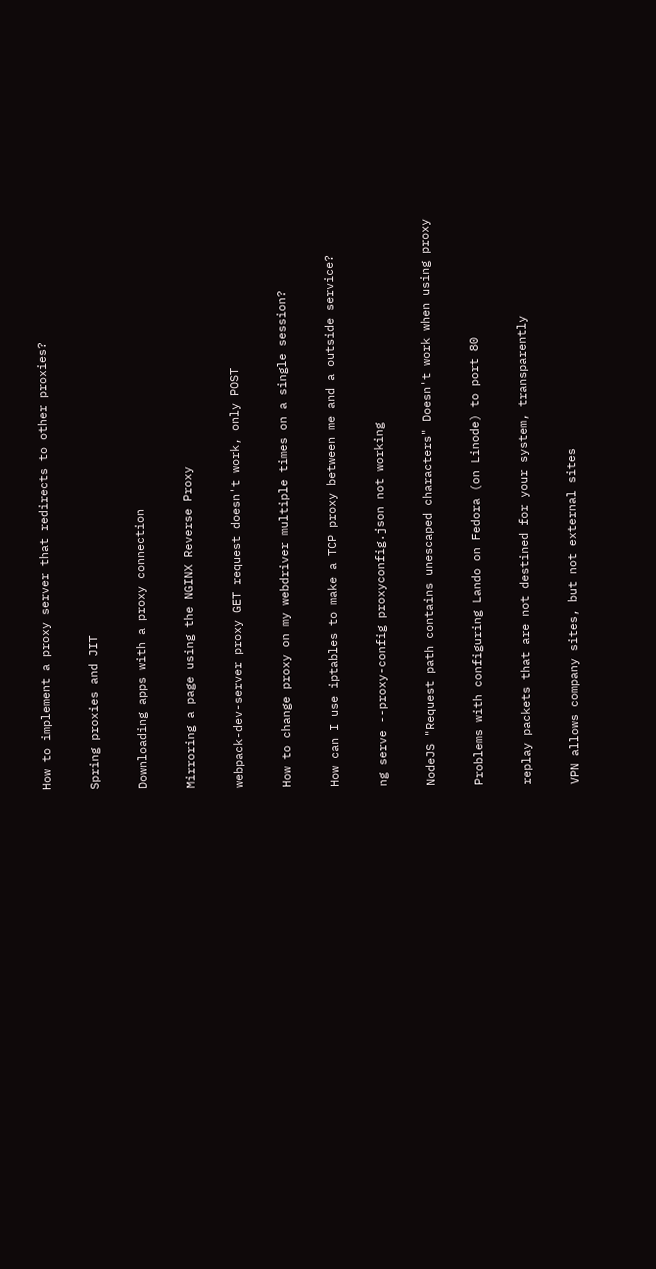How to implement a proxy server that redirects to other proxies?

Spring proxies and JIT

Downloading apps with a proxy connection

Mirroring a page using the NGINX Reverse Proxy

webpack-dev-server proxy GET request doesn't work, only POST

How to change proxy on my webdriver multiple times on a single session?

How can I use iptables to make a TCP proxy between me and a outside service?

ng serve --proxy-config proxyconfig.json not working

NodeJS "Request path contains unescaped characters" Doesn't work when using proxy

Problems with configuring Lando on Fedora (on Linode) to port 80

replay packets that are not destined for your system, transparently

VPN allows company sites, but not external sites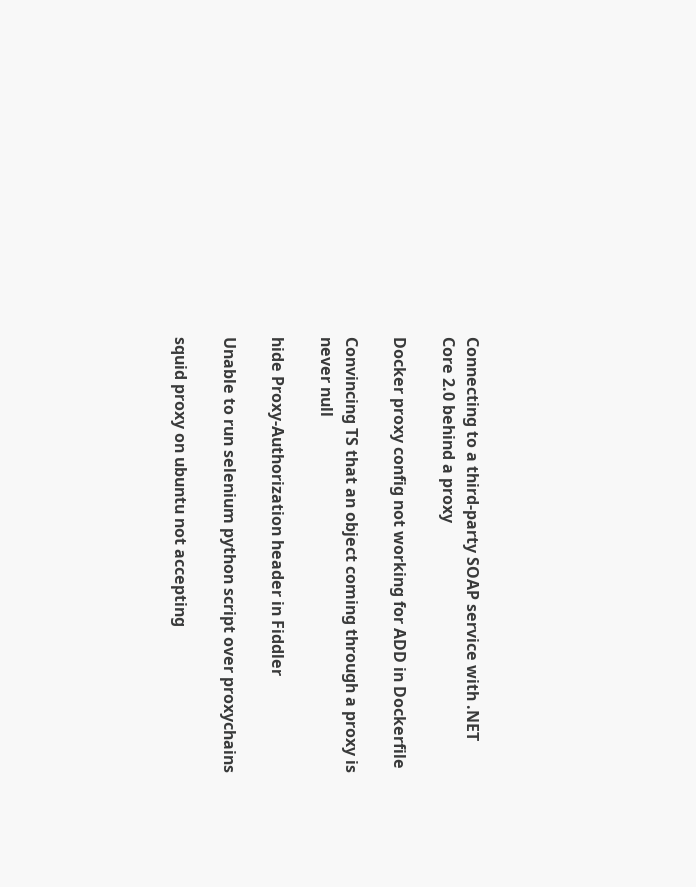Connecting to a third-party SOAP service with .NET Core 2.0 behind a proxy

Docker proxy config not working for ADD in Dockerfile

Convincing TS that an object coming through a proxy is never null

hide Proxy-Authorization header in Fiddler

Unable to run selenium python script over proxychains

squid proxy on ubuntu not accepting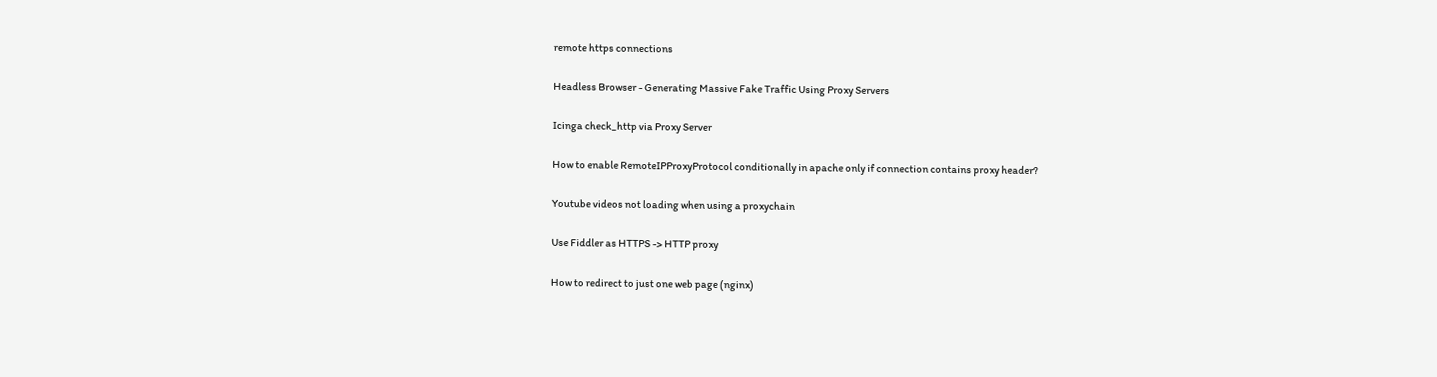remote https connections

Headless Browser - Generating Massive Fake Traffic Using Proxy Servers

Icinga check_http via Proxy Server

How to enable RemoteIPProxyProtocol conditionally in apache only if connection contains proxy header?

Youtube videos not loading when using a proxychain

Use Fiddler as HTTPS -> HTTP proxy

How to redirect to just one web page (nginx)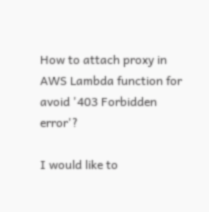How to attach proxy in AWS Lambda function for avoid '403 Forbidden error'?

I would like to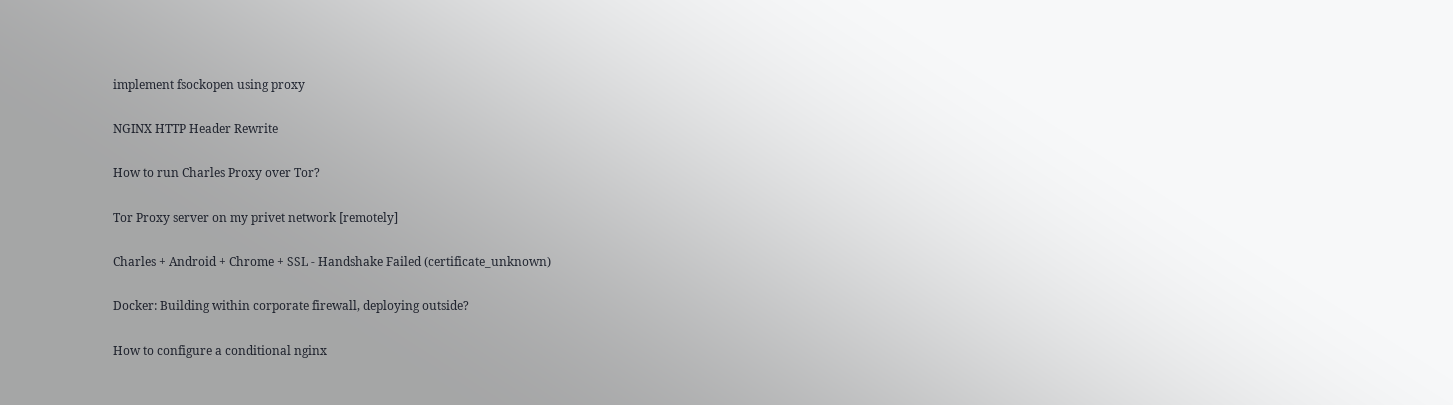implement fsockopen using proxy

NGINX HTTP Header Rewrite

How to run Charles Proxy over Tor?

Tor Proxy server on my privet network [remotely]

Charles + Android + Chrome + SSL - Handshake Failed (certificate_unknown)

Docker: Building within corporate firewall, deploying outside?

How to configure a conditional nginx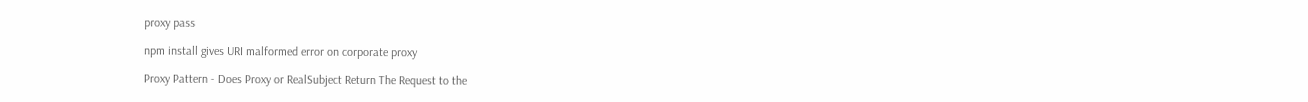proxy pass

npm install gives URI malformed error on corporate proxy

Proxy Pattern - Does Proxy or RealSubject Return The Request to the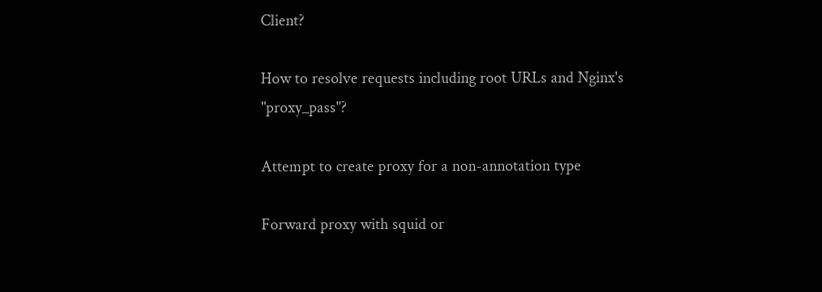Client?

How to resolve requests including root URLs and Nginx's "proxy_pass"?

Attempt to create proxy for a non-annotation type

Forward proxy with squid or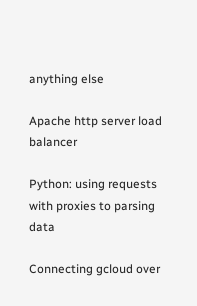anything else

Apache http server load balancer

Python: using requests with proxies to parsing data

Connecting gcloud over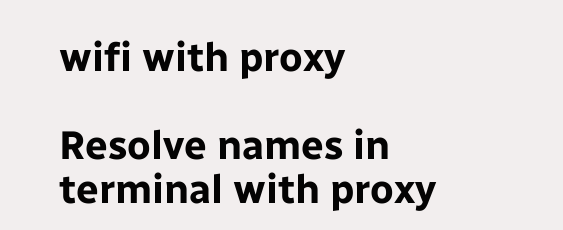wifi with proxy

Resolve names in terminal with proxy